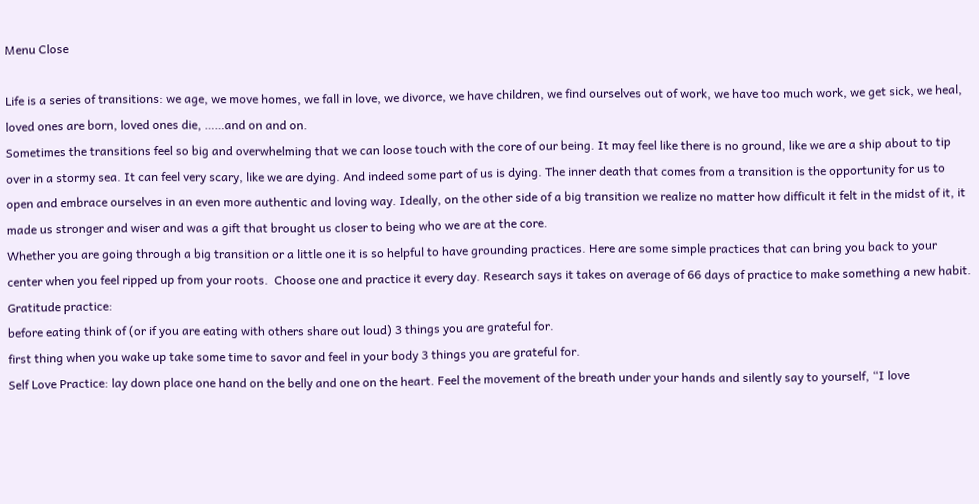Menu Close

Life is a series of transitions: we age, we move homes, we fall in love, we divorce, we have children, we find ourselves out of work, we have too much work, we get sick, we heal, loved ones are born, loved ones die, ……and on and on.
Sometimes the transitions feel so big and overwhelming that we can loose touch with the core of our being. It may feel like there is no ground, like we are a ship about to tip over in a stormy sea. It can feel very scary, like we are dying. And indeed some part of us is dying. The inner death that comes from a transition is the opportunity for us to open and embrace ourselves in an even more authentic and loving way. Ideally, on the other side of a big transition we realize no matter how difficult it felt in the midst of it, it  made us stronger and wiser and was a gift that brought us closer to being who we are at the core.
Whether you are going through a big transition or a little one it is so helpful to have grounding practices. Here are some simple practices that can bring you back to your center when you feel ripped up from your roots.  Choose one and practice it every day. Research says it takes on average of 66 days of practice to make something a new habit.
Gratitude practice:
before eating think of (or if you are eating with others share out loud) 3 things you are grateful for.
first thing when you wake up take some time to savor and feel in your body 3 things you are grateful for.
Self Love Practice: lay down place one hand on the belly and one on the heart. Feel the movement of the breath under your hands and silently say to yourself, “I love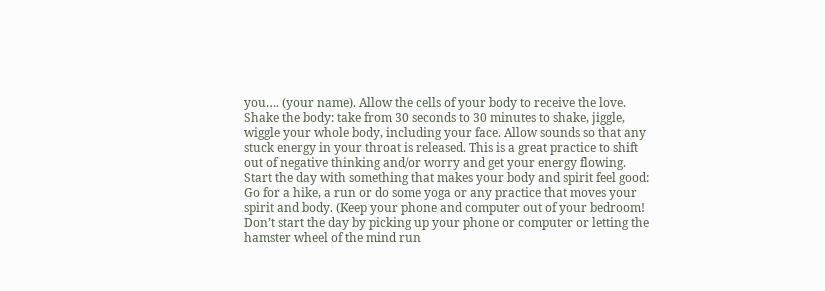you…. (your name). Allow the cells of your body to receive the love.
Shake the body: take from 30 seconds to 30 minutes to shake, jiggle, wiggle your whole body, including your face. Allow sounds so that any stuck energy in your throat is released. This is a great practice to shift out of negative thinking and/or worry and get your energy flowing.
Start the day with something that makes your body and spirit feel good: Go for a hike, a run or do some yoga or any practice that moves your spirit and body. (Keep your phone and computer out of your bedroom! Don’t start the day by picking up your phone or computer or letting the hamster wheel of the mind run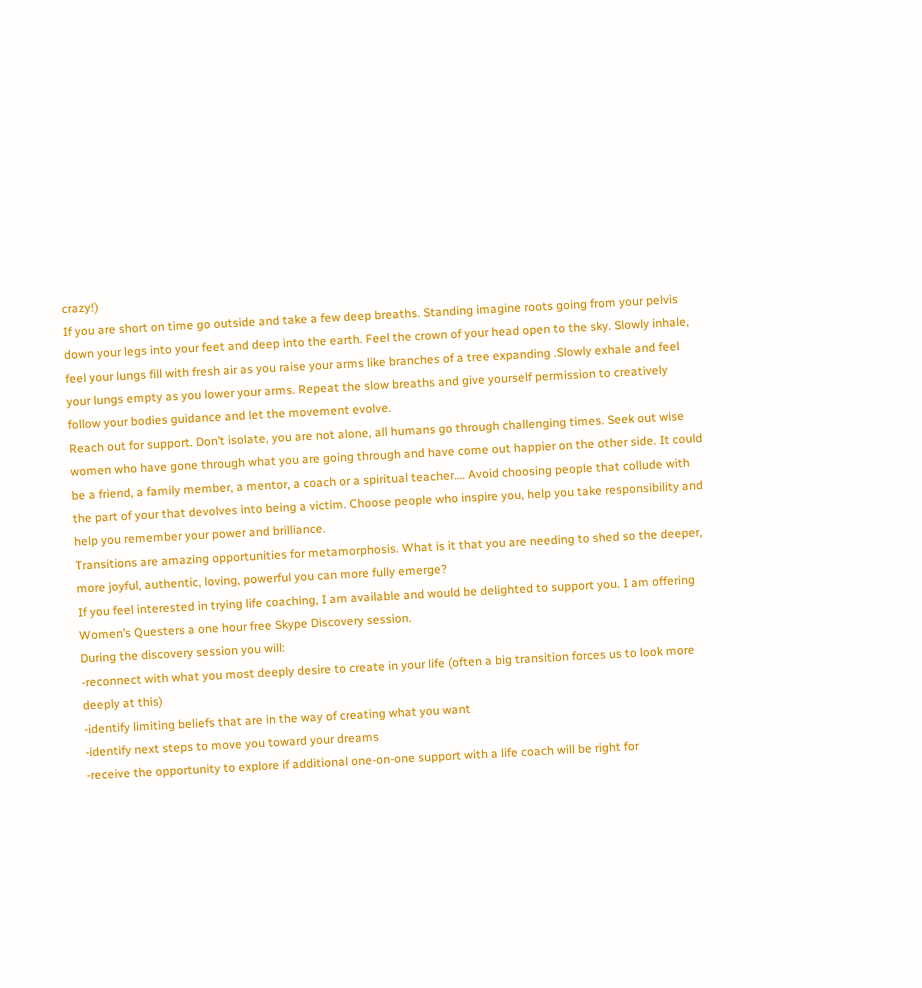crazy!)
If you are short on time go outside and take a few deep breaths. Standing imagine roots going from your pelvis down your legs into your feet and deep into the earth. Feel the crown of your head open to the sky. Slowly inhale, feel your lungs fill with fresh air as you raise your arms like branches of a tree expanding .Slowly exhale and feel your lungs empty as you lower your arms. Repeat the slow breaths and give yourself permission to creatively follow your bodies guidance and let the movement evolve.
Reach out for support. Don’t isolate, you are not alone, all humans go through challenging times. Seek out wise women who have gone through what you are going through and have come out happier on the other side. It could be a friend, a family member, a mentor, a coach or a spiritual teacher…. Avoid choosing people that collude with the part of your that devolves into being a victim. Choose people who inspire you, help you take responsibility and help you remember your power and brilliance.
Transitions are amazing opportunities for metamorphosis. What is it that you are needing to shed so the deeper, more joyful, authentic, loving, powerful you can more fully emerge?
If you feel interested in trying life coaching, I am available and would be delighted to support you. I am offering Women’s Questers a one hour free Skype Discovery session.
During the discovery session you will:
-reconnect with what you most deeply desire to create in your life (often a big transition forces us to look more deeply at this)
-identify limiting beliefs that are in the way of creating what you want
-identify next steps to move you toward your dreams
-receive the opportunity to explore if additional one-on-one support with a life coach will be right for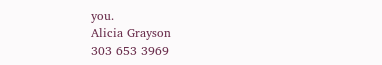you.
Alicia Grayson
303 653 3969